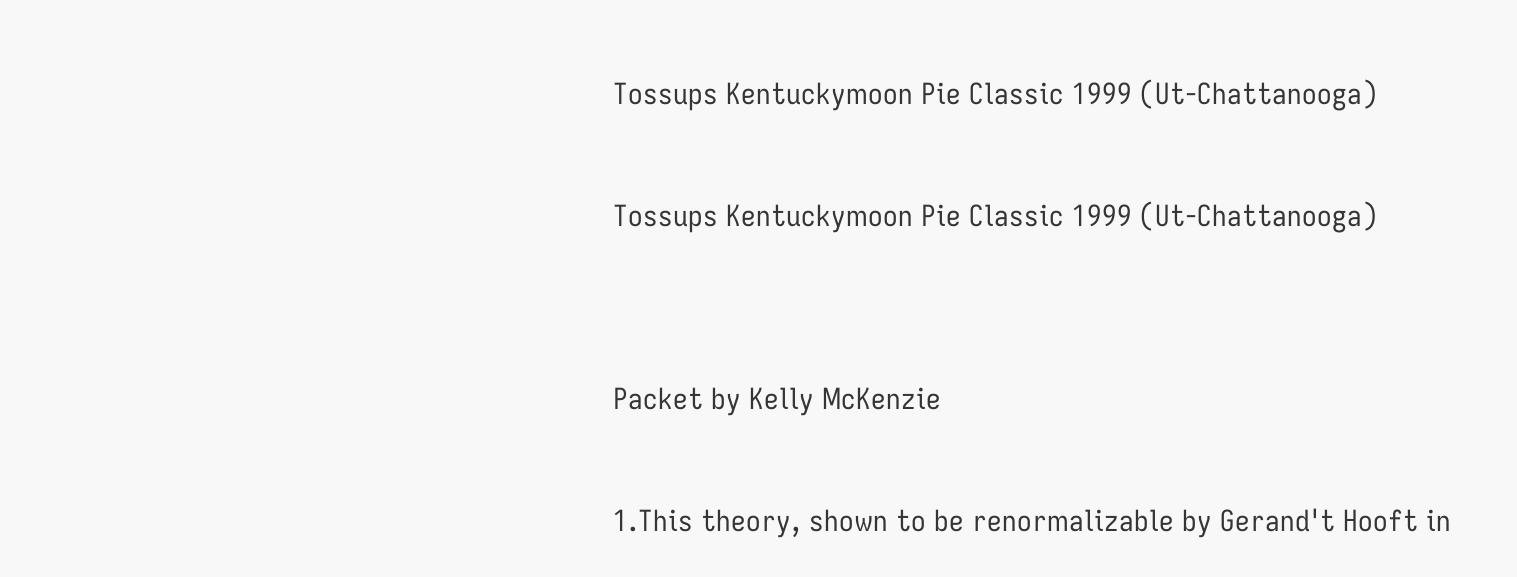Tossups Kentuckymoon Pie Classic 1999 (Ut-Chattanooga)

Tossups Kentuckymoon Pie Classic 1999 (Ut-Chattanooga)


Packet by Kelly McKenzie

1.This theory, shown to be renormalizable by Gerand't Hooft in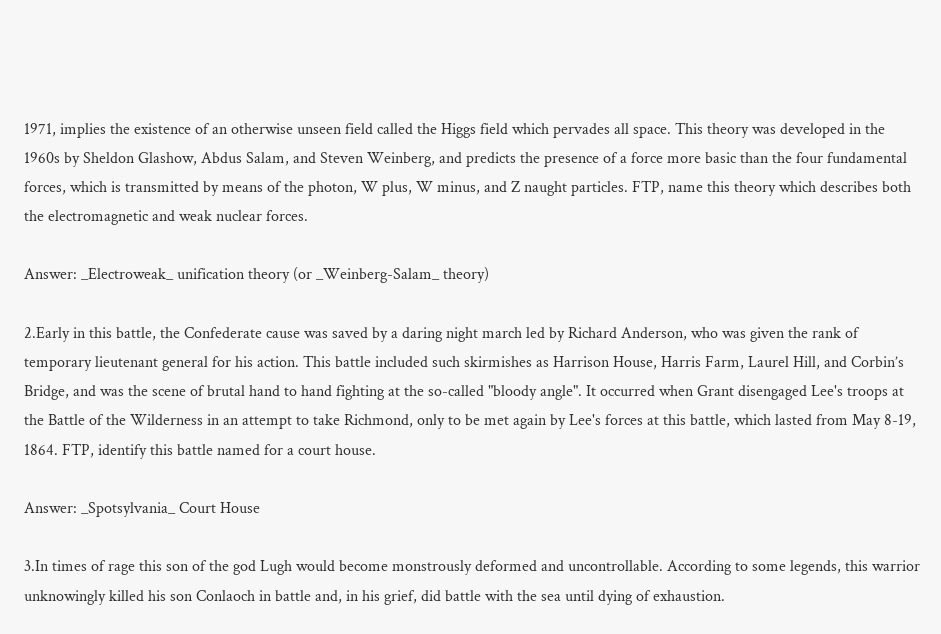1971, implies the existence of an otherwise unseen field called the Higgs field which pervades all space. This theory was developed in the 1960s by Sheldon Glashow, Abdus Salam, and Steven Weinberg, and predicts the presence of a force more basic than the four fundamental forces, which is transmitted by means of the photon, W plus, W minus, and Z naught particles. FTP, name this theory which describes both the electromagnetic and weak nuclear forces.

Answer: _Electroweak_ unification theory (or _Weinberg-Salam_ theory)

2.Early in this battle, the Confederate cause was saved by a daring night march led by Richard Anderson, who was given the rank of temporary lieutenant general for his action. This battle included such skirmishes as Harrison House, Harris Farm, Laurel Hill, and Corbin’s Bridge, and was the scene of brutal hand to hand fighting at the so-called "bloody angle". It occurred when Grant disengaged Lee's troops at the Battle of the Wilderness in an attempt to take Richmond, only to be met again by Lee's forces at this battle, which lasted from May 8-19, 1864. FTP, identify this battle named for a court house.

Answer: _Spotsylvania_ Court House

3.In times of rage this son of the god Lugh would become monstrously deformed and uncontrollable. According to some legends, this warrior unknowingly killed his son Conlaoch in battle and, in his grief, did battle with the sea until dying of exhaustion.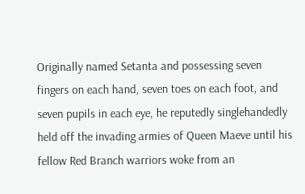Originally named Setanta and possessing seven fingers on each hand, seven toes on each foot, and seven pupils in each eye, he reputedly singlehandedly held off the invading armies of Queen Maeve until his fellow Red Branch warriors woke from an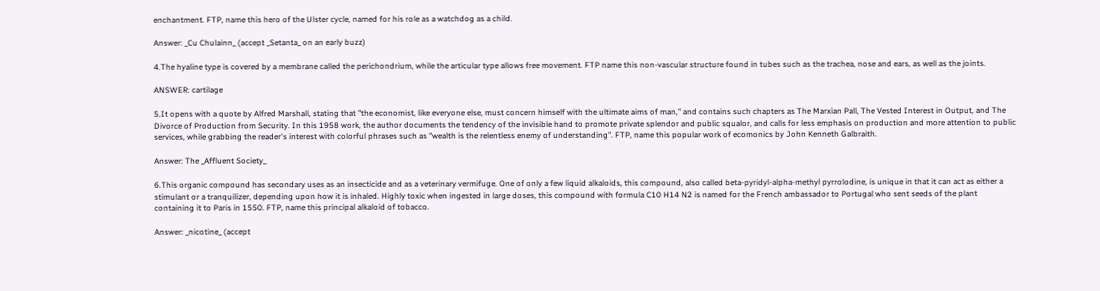enchantment. FTP, name this hero of the Ulster cycle, named for his role as a watchdog as a child.

Answer: _Cu Chulainn_ (accept _Setanta_ on an early buzz)

4.The hyaline type is covered by a membrane called the perichondrium, while the articular type allows free movement. FTP name this non-vascular structure found in tubes such as the trachea, nose and ears, as well as the joints.

ANSWER: cartilage

5.It opens with a quote by Alfred Marshall, stating that "the economist, like everyone else, must concern himself with the ultimate aims of man," and contains such chapters as The Marxian Pall, The Vested Interest in Output, and The Divorce of Production from Security. In this 1958 work, the author documents the tendency of the invisible hand to promote private splendor and public squalor, and calls for less emphasis on production and more attention to public services, while grabbing the reader's interest with colorful phrases such as "wealth is the relentless enemy of understanding". FTP, name this popular work of ecomonics by John Kenneth Galbraith.

Answer: The _Affluent Society_

6.This organic compound has secondary uses as an insecticide and as a veterinary vermifuge. One of only a few liquid alkaloids, this compound, also called beta-pyridyl-alpha-methyl pyrrolodine, is unique in that it can act as either a stimulant or a tranquilizer, depending upon how it is inhaled. Highly toxic when ingested in large doses, this compound with formula C10 H14 N2 is named for the French ambassador to Portugal who sent seeds of the plant containing it to Paris in 1550. FTP, name this principal alkaloid of tobacco.

Answer: _nicotine_ (accept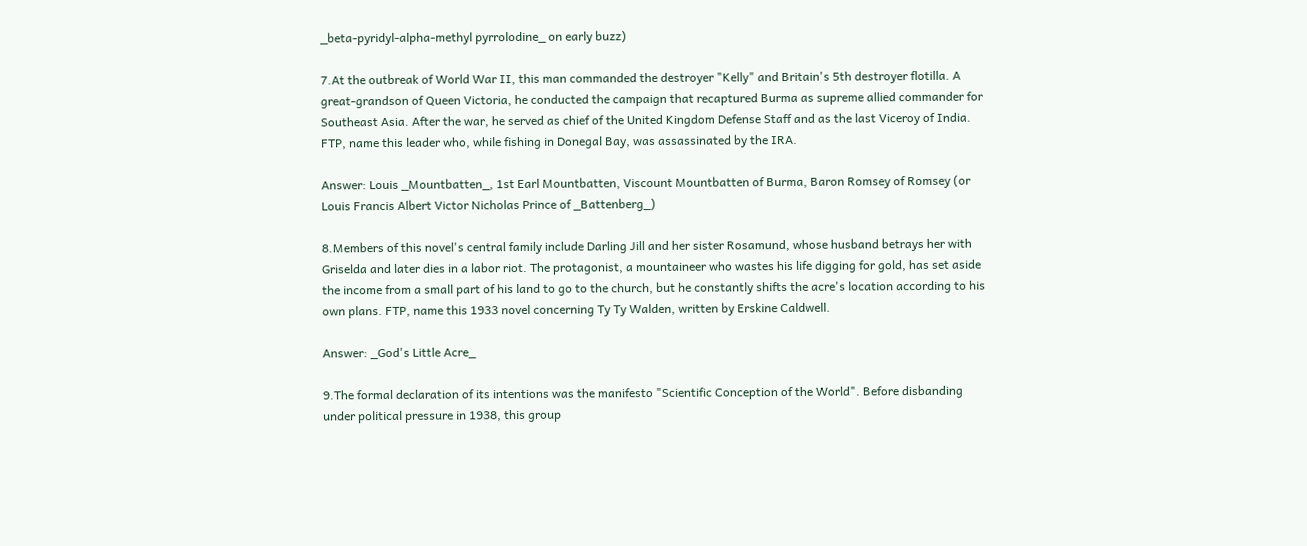_beta-pyridyl-alpha-methyl pyrrolodine_ on early buzz)

7.At the outbreak of World War II, this man commanded the destroyer "Kelly" and Britain's 5th destroyer flotilla. A great-grandson of Queen Victoria, he conducted the campaign that recaptured Burma as supreme allied commander for Southeast Asia. After the war, he served as chief of the United Kingdom Defense Staff and as the last Viceroy of India. FTP, name this leader who, while fishing in Donegal Bay, was assassinated by the IRA.

Answer: Louis _Mountbatten_, 1st Earl Mountbatten, Viscount Mountbatten of Burma, Baron Romsey of Romsey (or Louis Francis Albert Victor Nicholas Prince of _Battenberg_)

8.Members of this novel's central family include Darling Jill and her sister Rosamund, whose husband betrays her with Griselda and later dies in a labor riot. The protagonist, a mountaineer who wastes his life digging for gold, has set aside the income from a small part of his land to go to the church, but he constantly shifts the acre's location according to his own plans. FTP, name this 1933 novel concerning Ty Ty Walden, written by Erskine Caldwell.

Answer: _God's Little Acre_

9.The formal declaration of its intentions was the manifesto "Scientific Conception of the World". Before disbanding under political pressure in 1938, this group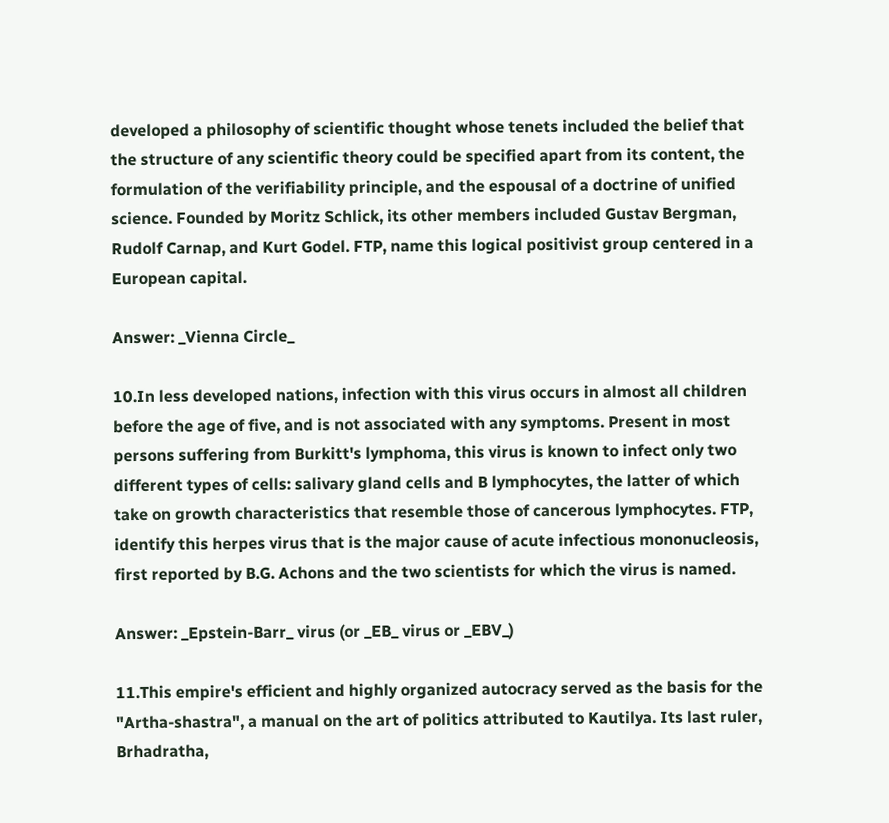developed a philosophy of scientific thought whose tenets included the belief that the structure of any scientific theory could be specified apart from its content, the formulation of the verifiability principle, and the espousal of a doctrine of unified science. Founded by Moritz Schlick, its other members included Gustav Bergman, Rudolf Carnap, and Kurt Godel. FTP, name this logical positivist group centered in a European capital.

Answer: _Vienna Circle_

10.In less developed nations, infection with this virus occurs in almost all children before the age of five, and is not associated with any symptoms. Present in most persons suffering from Burkitt's lymphoma, this virus is known to infect only two different types of cells: salivary gland cells and B lymphocytes, the latter of which take on growth characteristics that resemble those of cancerous lymphocytes. FTP, identify this herpes virus that is the major cause of acute infectious mononucleosis, first reported by B.G. Achons and the two scientists for which the virus is named.

Answer: _Epstein-Barr_ virus (or _EB_ virus or _EBV_)

11.This empire's efficient and highly organized autocracy served as the basis for the "Artha-shastra", a manual on the art of politics attributed to Kautilya. Its last ruler, Brhadratha,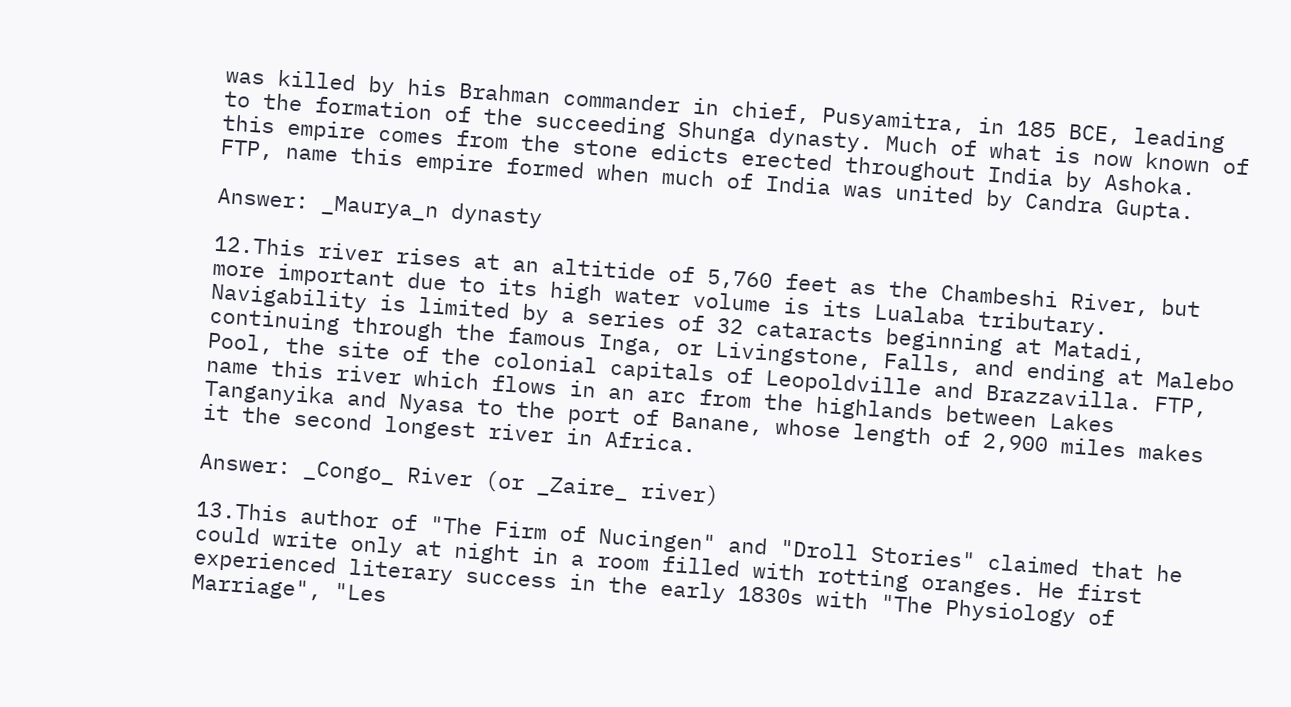was killed by his Brahman commander in chief, Pusyamitra, in 185 BCE, leading to the formation of the succeeding Shunga dynasty. Much of what is now known of this empire comes from the stone edicts erected throughout India by Ashoka. FTP, name this empire formed when much of India was united by Candra Gupta.

Answer: _Maurya_n dynasty

12.This river rises at an altitide of 5,760 feet as the Chambeshi River, but more important due to its high water volume is its Lualaba tributary. Navigability is limited by a series of 32 cataracts beginning at Matadi, continuing through the famous Inga, or Livingstone, Falls, and ending at Malebo Pool, the site of the colonial capitals of Leopoldville and Brazzavilla. FTP, name this river which flows in an arc from the highlands between Lakes Tanganyika and Nyasa to the port of Banane, whose length of 2,900 miles makes it the second longest river in Africa.

Answer: _Congo_ River (or _Zaire_ river)

13.This author of "The Firm of Nucingen" and "Droll Stories" claimed that he could write only at night in a room filled with rotting oranges. He first experienced literary success in the early 1830s with "The Physiology of Marriage", "Les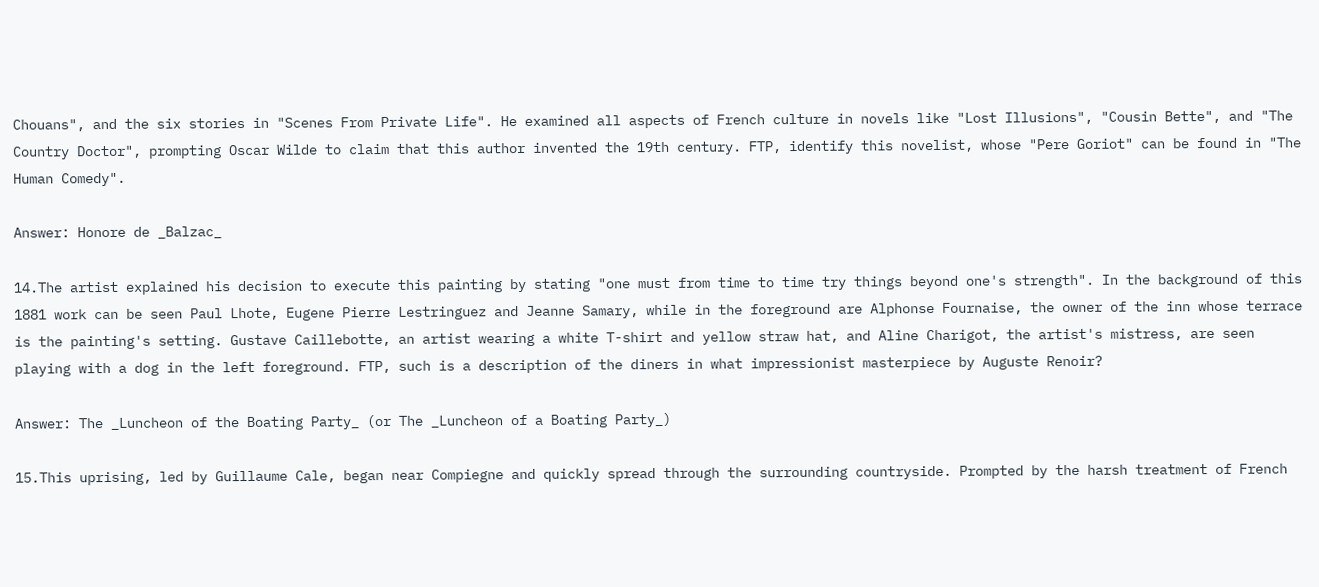Chouans", and the six stories in "Scenes From Private Life". He examined all aspects of French culture in novels like "Lost Illusions", "Cousin Bette", and "The Country Doctor", prompting Oscar Wilde to claim that this author invented the 19th century. FTP, identify this novelist, whose "Pere Goriot" can be found in "The Human Comedy".

Answer: Honore de _Balzac_

14.The artist explained his decision to execute this painting by stating "one must from time to time try things beyond one's strength". In the background of this 1881 work can be seen Paul Lhote, Eugene Pierre Lestringuez and Jeanne Samary, while in the foreground are Alphonse Fournaise, the owner of the inn whose terrace is the painting's setting. Gustave Caillebotte, an artist wearing a white T-shirt and yellow straw hat, and Aline Charigot, the artist's mistress, are seen playing with a dog in the left foreground. FTP, such is a description of the diners in what impressionist masterpiece by Auguste Renoir?

Answer: The _Luncheon of the Boating Party_ (or The _Luncheon of a Boating Party_)

15.This uprising, led by Guillaume Cale, began near Compiegne and quickly spread through the surrounding countryside. Prompted by the harsh treatment of French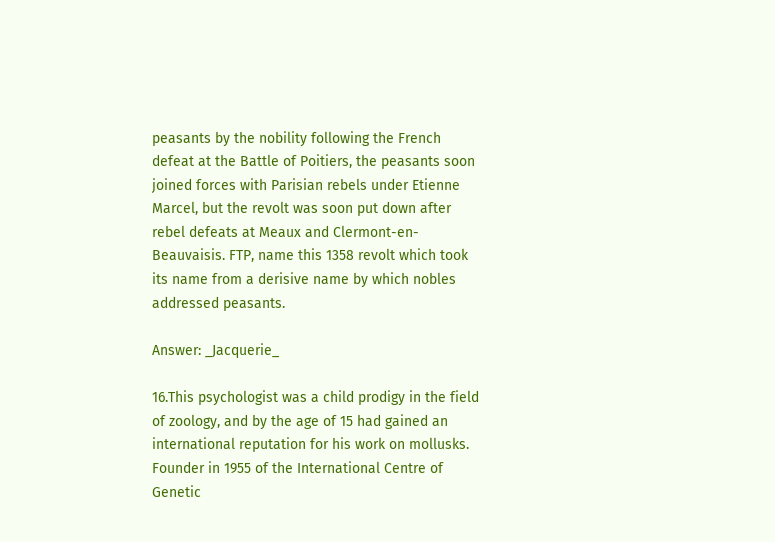peasants by the nobility following the French defeat at the Battle of Poitiers, the peasants soon joined forces with Parisian rebels under Etienne Marcel, but the revolt was soon put down after rebel defeats at Meaux and Clermont-en-Beauvaisis. FTP, name this 1358 revolt which took its name from a derisive name by which nobles addressed peasants.

Answer: _Jacquerie_

16.This psychologist was a child prodigy in the field of zoology, and by the age of 15 had gained an international reputation for his work on mollusks. Founder in 1955 of the International Centre of Genetic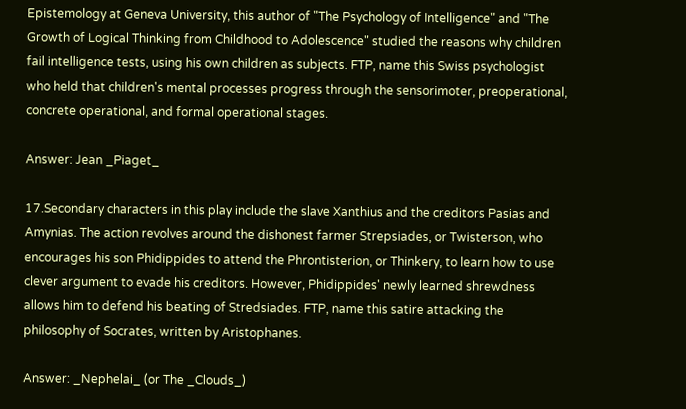Epistemology at Geneva University, this author of "The Psychology of Intelligence" and "The Growth of Logical Thinking from Childhood to Adolescence" studied the reasons why children fail intelligence tests, using his own children as subjects. FTP, name this Swiss psychologist who held that children's mental processes progress through the sensorimoter, preoperational, concrete operational, and formal operational stages.

Answer: Jean _Piaget_

17.Secondary characters in this play include the slave Xanthius and the creditors Pasias and Amynias. The action revolves around the dishonest farmer Strepsiades, or Twisterson, who encourages his son Phidippides to attend the Phrontisterion, or Thinkery, to learn how to use clever argument to evade his creditors. However, Phidippides' newly learned shrewdness allows him to defend his beating of Stredsiades. FTP, name this satire attacking the philosophy of Socrates, written by Aristophanes.

Answer: _Nephelai_ (or The _Clouds_)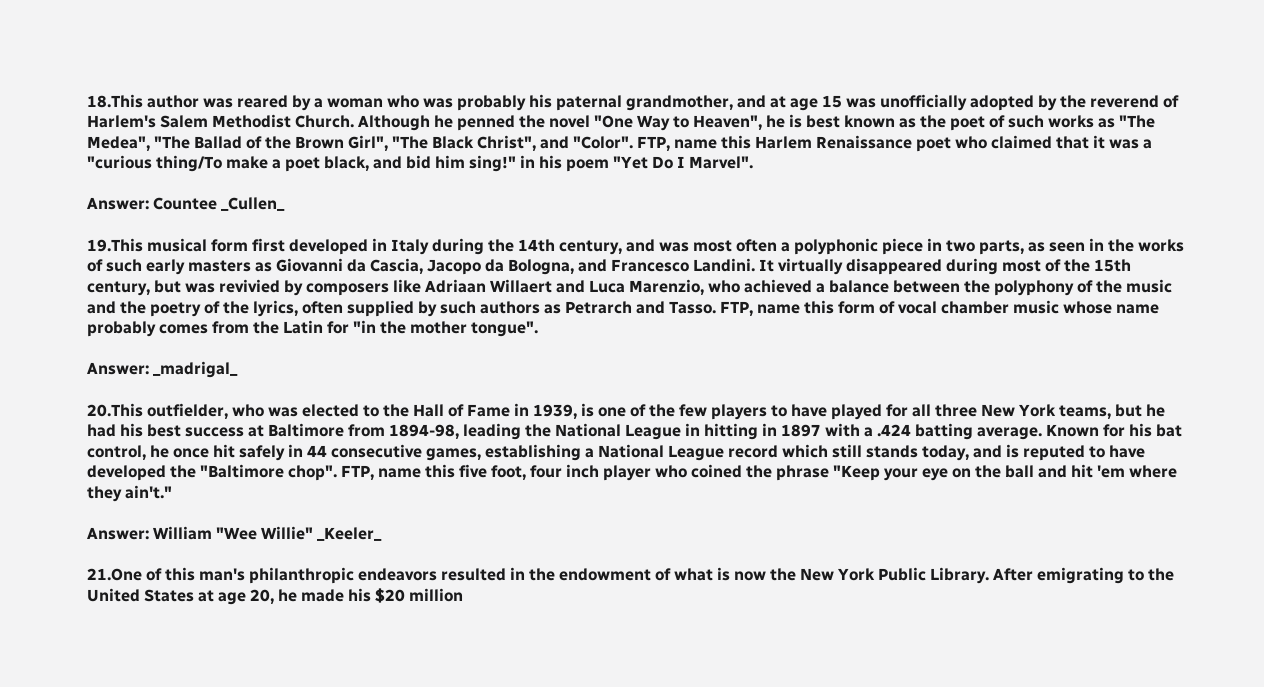18.This author was reared by a woman who was probably his paternal grandmother, and at age 15 was unofficially adopted by the reverend of Harlem's Salem Methodist Church. Although he penned the novel "One Way to Heaven", he is best known as the poet of such works as "The Medea", "The Ballad of the Brown Girl", "The Black Christ", and "Color". FTP, name this Harlem Renaissance poet who claimed that it was a "curious thing/To make a poet black, and bid him sing!" in his poem "Yet Do I Marvel".

Answer: Countee _Cullen_

19.This musical form first developed in Italy during the 14th century, and was most often a polyphonic piece in two parts, as seen in the works of such early masters as Giovanni da Cascia, Jacopo da Bologna, and Francesco Landini. It virtually disappeared during most of the 15th century, but was revivied by composers like Adriaan Willaert and Luca Marenzio, who achieved a balance between the polyphony of the music and the poetry of the lyrics, often supplied by such authors as Petrarch and Tasso. FTP, name this form of vocal chamber music whose name probably comes from the Latin for "in the mother tongue".

Answer: _madrigal_

20.This outfielder, who was elected to the Hall of Fame in 1939, is one of the few players to have played for all three New York teams, but he had his best success at Baltimore from 1894-98, leading the National League in hitting in 1897 with a .424 batting average. Known for his bat control, he once hit safely in 44 consecutive games, establishing a National League record which still stands today, and is reputed to have developed the "Baltimore chop". FTP, name this five foot, four inch player who coined the phrase "Keep your eye on the ball and hit 'em where they ain't."

Answer: William "Wee Willie" _Keeler_

21.One of this man's philanthropic endeavors resulted in the endowment of what is now the New York Public Library. After emigrating to the United States at age 20, he made his $20 million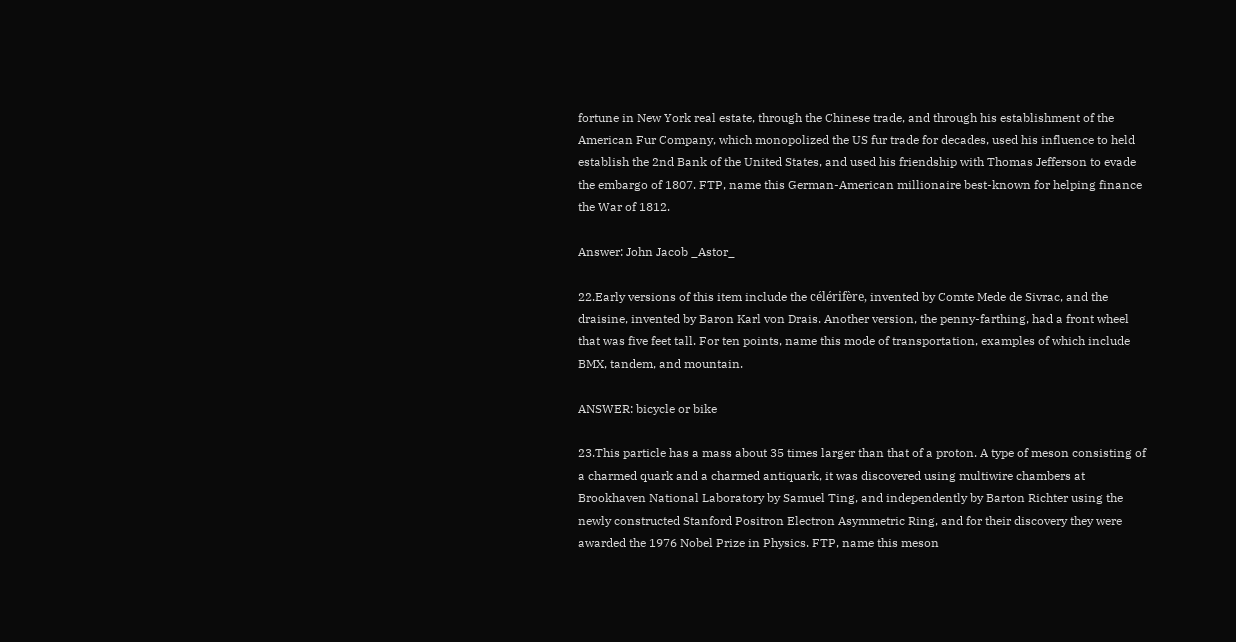fortune in New York real estate, through the Chinese trade, and through his establishment of the American Fur Company, which monopolized the US fur trade for decades, used his influence to held establish the 2nd Bank of the United States, and used his friendship with Thomas Jefferson to evade the embargo of 1807. FTP, name this German-American millionaire best-known for helping finance the War of 1812.

Answer: John Jacob _Astor_

22.Early versions of this item include the célérifère, invented by Comte Mede de Sivrac, and the draisine, invented by Baron Karl von Drais. Another version, the penny-farthing, had a front wheel that was five feet tall. For ten points, name this mode of transportation, examples of which include BMX, tandem, and mountain.

ANSWER: bicycle or bike

23.This particle has a mass about 35 times larger than that of a proton. A type of meson consisting of a charmed quark and a charmed antiquark, it was discovered using multiwire chambers at Brookhaven National Laboratory by Samuel Ting, and independently by Barton Richter using the newly constructed Stanford Positron Electron Asymmetric Ring, and for their discovery they were awarded the 1976 Nobel Prize in Physics. FTP, name this meson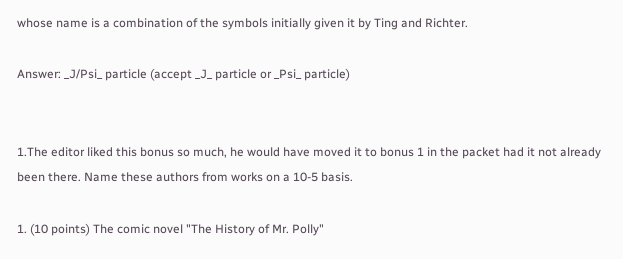whose name is a combination of the symbols initially given it by Ting and Richter.

Answer: _J/Psi_ particle (accept _J_ particle or _Psi_ particle)


1.The editor liked this bonus so much, he would have moved it to bonus 1 in the packet had it not already been there. Name these authors from works on a 10-5 basis.

1. (10 points) The comic novel "The History of Mr. Polly"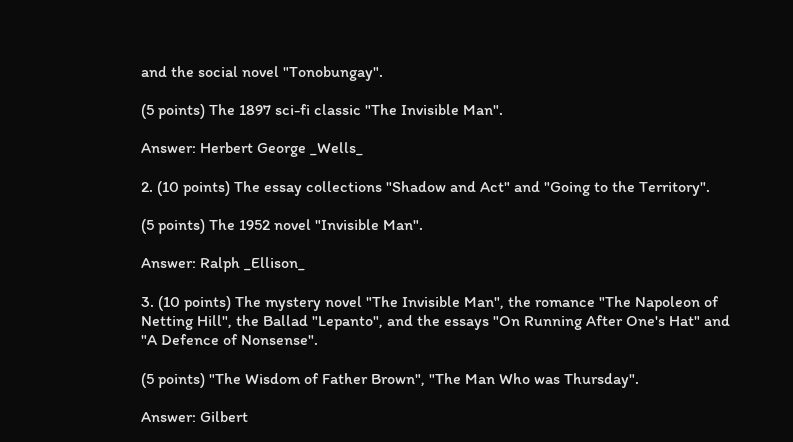and the social novel "Tonobungay".

(5 points) The 1897 sci-fi classic "The Invisible Man".

Answer: Herbert George _Wells_

2. (10 points) The essay collections "Shadow and Act" and "Going to the Territory".

(5 points) The 1952 novel "Invisible Man".

Answer: Ralph _Ellison_

3. (10 points) The mystery novel "The Invisible Man", the romance "The Napoleon of Netting Hill", the Ballad "Lepanto", and the essays "On Running After One's Hat" and "A Defence of Nonsense".

(5 points) "The Wisdom of Father Brown", "The Man Who was Thursday".

Answer: Gilbert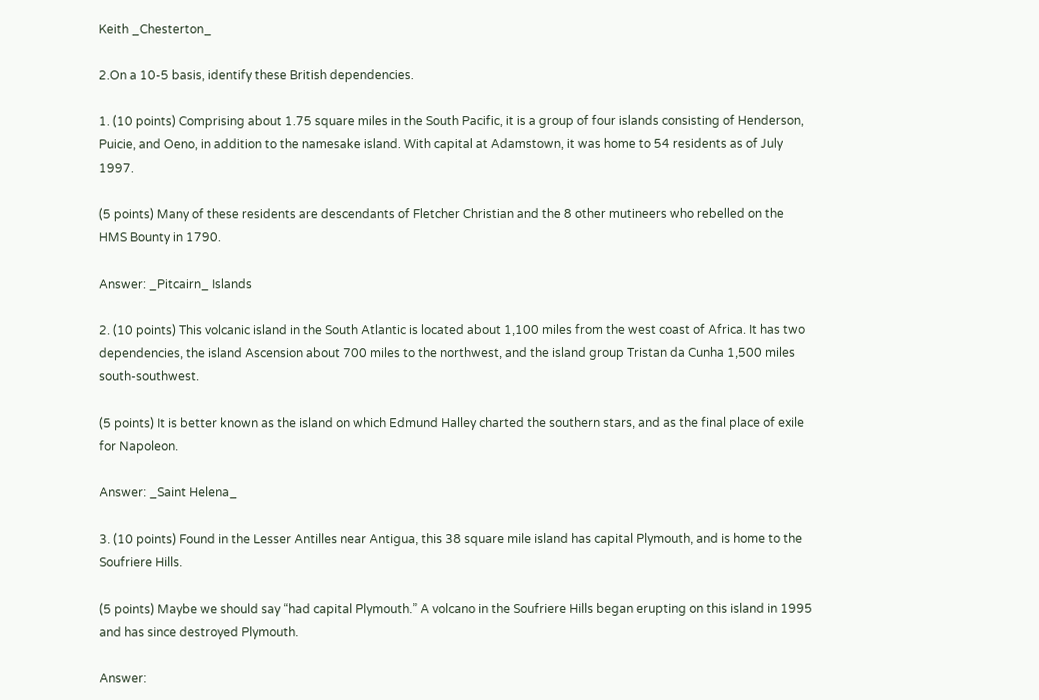Keith _Chesterton_

2.On a 10-5 basis, identify these British dependencies.

1. (10 points) Comprising about 1.75 square miles in the South Pacific, it is a group of four islands consisting of Henderson, Puicie, and Oeno, in addition to the namesake island. With capital at Adamstown, it was home to 54 residents as of July 1997.

(5 points) Many of these residents are descendants of Fletcher Christian and the 8 other mutineers who rebelled on the HMS Bounty in 1790.

Answer: _Pitcairn_ Islands

2. (10 points) This volcanic island in the South Atlantic is located about 1,100 miles from the west coast of Africa. It has two dependencies, the island Ascension about 700 miles to the northwest, and the island group Tristan da Cunha 1,500 miles south-southwest.

(5 points) It is better known as the island on which Edmund Halley charted the southern stars, and as the final place of exile for Napoleon.

Answer: _Saint Helena_

3. (10 points) Found in the Lesser Antilles near Antigua, this 38 square mile island has capital Plymouth, and is home to the Soufriere Hills.

(5 points) Maybe we should say “had capital Plymouth.” A volcano in the Soufriere Hills began erupting on this island in 1995 and has since destroyed Plymouth.

Answer: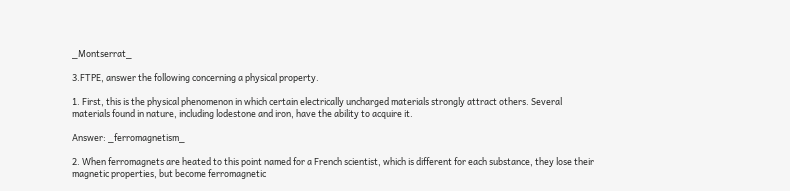_Montserrat_

3.FTPE, answer the following concerning a physical property.

1. First, this is the physical phenomenon in which certain electrically uncharged materials strongly attract others. Several materials found in nature, including lodestone and iron, have the ability to acquire it.

Answer: _ferromagnetism_

2. When ferromagnets are heated to this point named for a French scientist, which is different for each substance, they lose their magnetic properties, but become ferromagnetic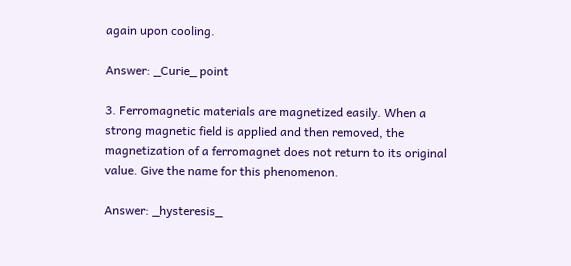again upon cooling.

Answer: _Curie_ point

3. Ferromagnetic materials are magnetized easily. When a strong magnetic field is applied and then removed, the magnetization of a ferromagnet does not return to its original value. Give the name for this phenomenon.

Answer: _hysteresis_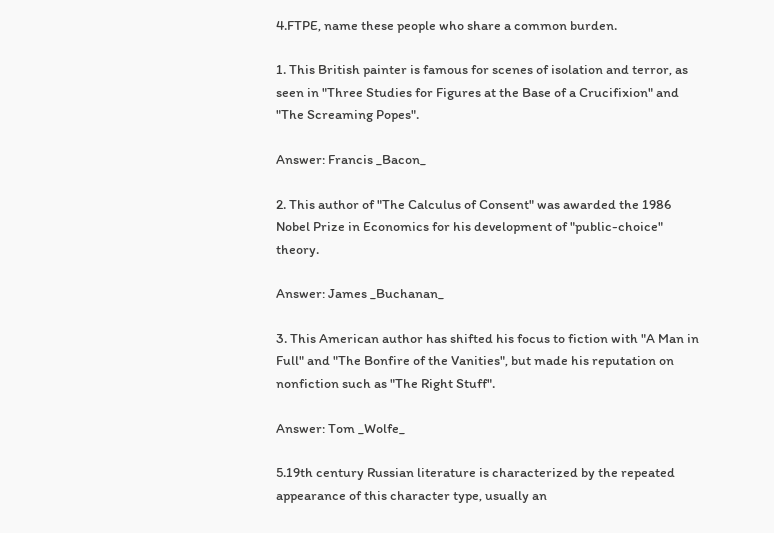4.FTPE, name these people who share a common burden.

1. This British painter is famous for scenes of isolation and terror, as seen in "Three Studies for Figures at the Base of a Crucifixion" and "The Screaming Popes".

Answer: Francis _Bacon_

2. This author of "The Calculus of Consent" was awarded the 1986 Nobel Prize in Economics for his development of "public-choice" theory.

Answer: James _Buchanan_

3. This American author has shifted his focus to fiction with "A Man in Full" and "The Bonfire of the Vanities", but made his reputation on nonfiction such as "The Right Stuff".

Answer: Tom _Wolfe_

5.19th century Russian literature is characterized by the repeated appearance of this character type, usually an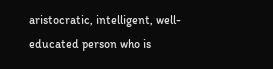aristocratic, intelligent, well-educated person who is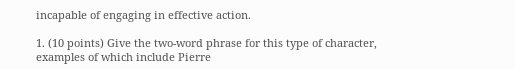incapable of engaging in effective action.

1. (10 points) Give the two-word phrase for this type of character, examples of which include Pierre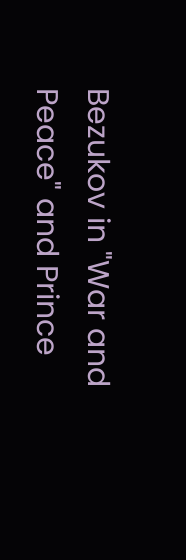Bezukov in "War and Peace" and Prince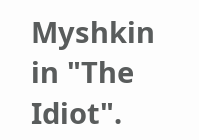Myshkin in "The Idiot".